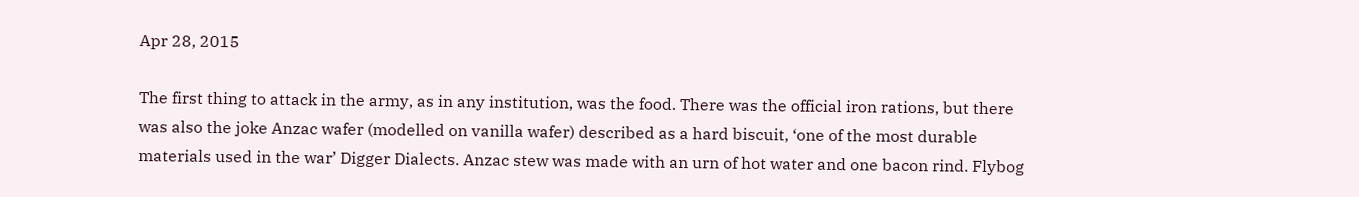Apr 28, 2015

The first thing to attack in the army, as in any institution, was the food. There was the official iron rations, but there was also the joke Anzac wafer (modelled on vanilla wafer) described as a hard biscuit, ‘one of the most durable materials used in the war’ Digger Dialects. Anzac stew was made with an urn of hot water and one bacon rind. Flybog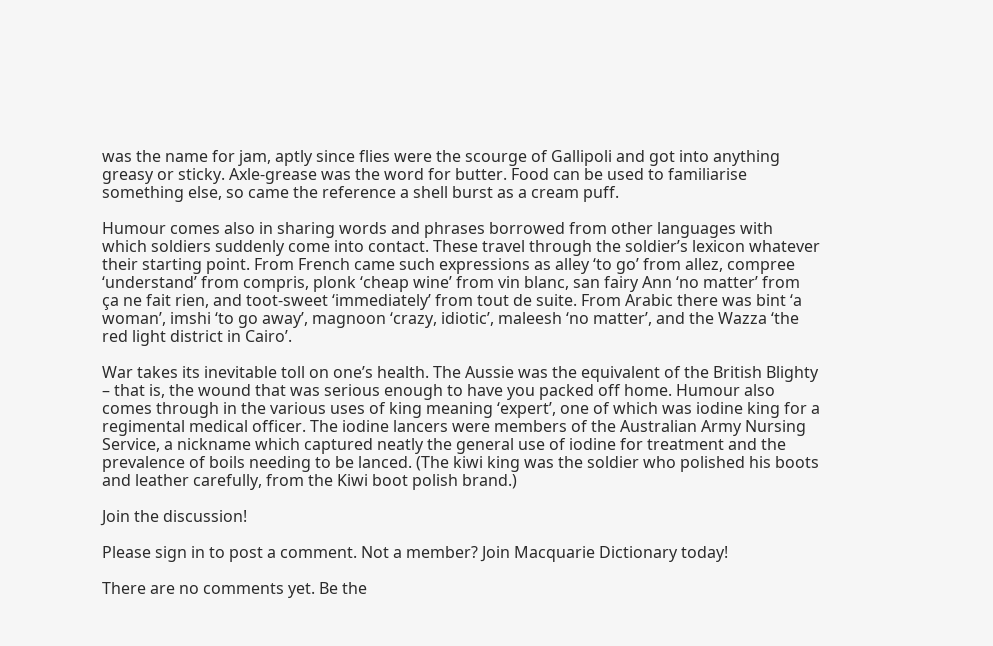was the name for jam, aptly since flies were the scourge of Gallipoli and got into anything greasy or sticky. Axle-grease was the word for butter. Food can be used to familiarise something else, so came the reference a shell burst as a cream puff.

Humour comes also in sharing words and phrases borrowed from other languages with which soldiers suddenly come into contact. These travel through the soldier’s lexicon whatever their starting point. From French came such expressions as alley ‘to go’ from allez, compree ‘understand’ from compris, plonk ‘cheap wine’ from vin blanc, san fairy Ann ‘no matter’ from ça ne fait rien, and toot-sweet ‘immediately’ from tout de suite. From Arabic there was bint ‘a woman’, imshi ‘to go away’, magnoon ‘crazy, idiotic’, maleesh ‘no matter’, and the Wazza ‘the red light district in Cairo’.

War takes its inevitable toll on one’s health. The Aussie was the equivalent of the British Blighty – that is, the wound that was serious enough to have you packed off home. Humour also comes through in the various uses of king meaning ‘expert’, one of which was iodine king for a regimental medical officer. The iodine lancers were members of the Australian Army Nursing Service, a nickname which captured neatly the general use of iodine for treatment and the prevalence of boils needing to be lanced. (The kiwi king was the soldier who polished his boots and leather carefully, from the Kiwi boot polish brand.)

Join the discussion!

Please sign in to post a comment. Not a member? Join Macquarie Dictionary today!

There are no comments yet. Be the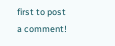first to post a comment!